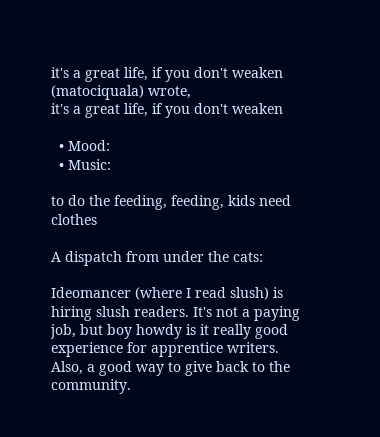it's a great life, if you don't weaken (matociquala) wrote,
it's a great life, if you don't weaken

  • Mood:
  • Music:

to do the feeding, feeding, kids need clothes

A dispatch from under the cats:

Ideomancer (where I read slush) is hiring slush readers. It's not a paying job, but boy howdy is it really good experience for apprentice writers. Also, a good way to give back to the community.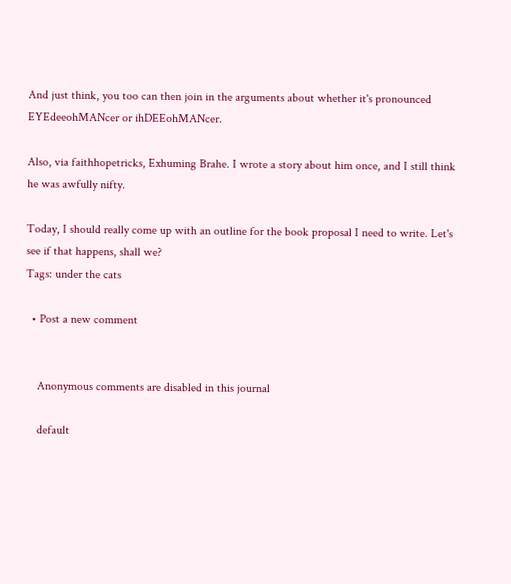And just think, you too can then join in the arguments about whether it's pronounced EYEdeeohMANcer or ihDEEohMANcer.

Also, via faithhopetricks, Exhuming Brahe. I wrote a story about him once, and I still think he was awfully nifty.

Today, I should really come up with an outline for the book proposal I need to write. Let's see if that happens, shall we?
Tags: under the cats

  • Post a new comment


    Anonymous comments are disabled in this journal

    default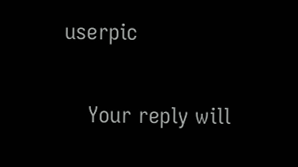userpic

    Your reply will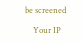be screened

    Your IP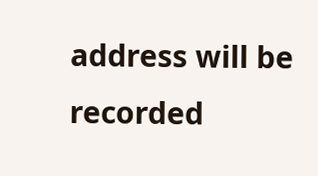address will be recorded